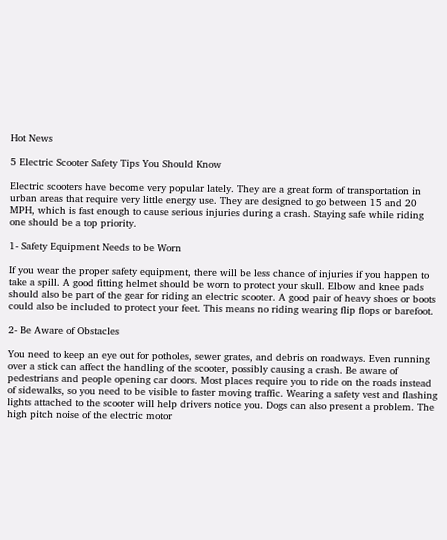Hot News

5 Electric Scooter Safety Tips You Should Know

Electric scooters have become very popular lately. They are a great form of transportation in urban areas that require very little energy use. They are designed to go between 15 and 20 MPH, which is fast enough to cause serious injuries during a crash. Staying safe while riding one should be a top priority.

1- Safety Equipment Needs to be Worn

If you wear the proper safety equipment, there will be less chance of injuries if you happen to take a spill. A good fitting helmet should be worn to protect your skull. Elbow and knee pads should also be part of the gear for riding an electric scooter. A good pair of heavy shoes or boots could also be included to protect your feet. This means no riding wearing flip flops or barefoot.

2- Be Aware of Obstacles

You need to keep an eye out for potholes, sewer grates, and debris on roadways. Even running over a stick can affect the handling of the scooter, possibly causing a crash. Be aware of pedestrians and people opening car doors. Most places require you to ride on the roads instead of sidewalks, so you need to be visible to faster moving traffic. Wearing a safety vest and flashing lights attached to the scooter will help drivers notice you. Dogs can also present a problem. The high pitch noise of the electric motor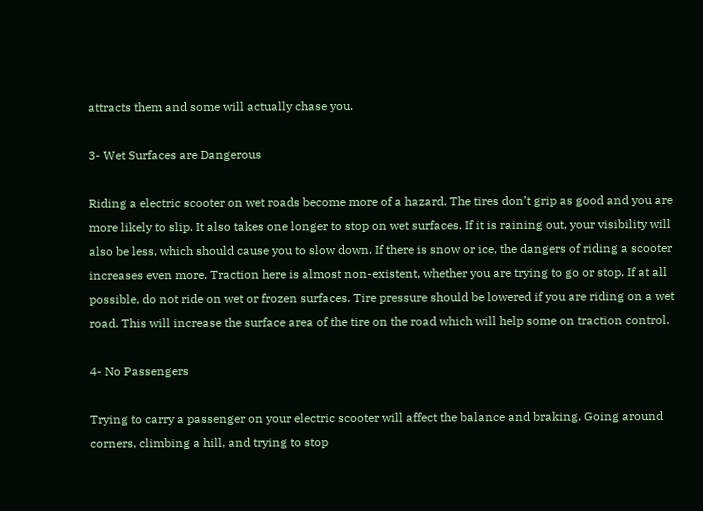attracts them and some will actually chase you.

3- Wet Surfaces are Dangerous

Riding a electric scooter on wet roads become more of a hazard. The tires don’t grip as good and you are more likely to slip. It also takes one longer to stop on wet surfaces. If it is raining out, your visibility will also be less, which should cause you to slow down. If there is snow or ice, the dangers of riding a scooter increases even more. Traction here is almost non-existent, whether you are trying to go or stop. If at all possible, do not ride on wet or frozen surfaces. Tire pressure should be lowered if you are riding on a wet road. This will increase the surface area of the tire on the road which will help some on traction control.

4- No Passengers

Trying to carry a passenger on your electric scooter will affect the balance and braking. Going around corners, climbing a hill, and trying to stop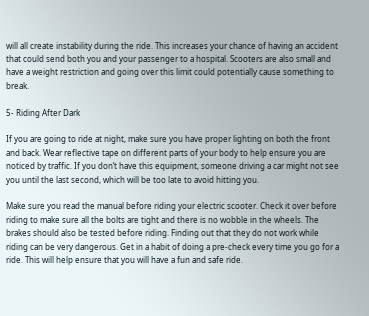will all create instability during the ride. This increases your chance of having an accident that could send both you and your passenger to a hospital. Scooters are also small and have a weight restriction and going over this limit could potentially cause something to break.

5- Riding After Dark

If you are going to ride at night, make sure you have proper lighting on both the front and back. Wear reflective tape on different parts of your body to help ensure you are noticed by traffic. If you don’t have this equipment, someone driving a car might not see you until the last second, which will be too late to avoid hitting you.

Make sure you read the manual before riding your electric scooter. Check it over before riding to make sure all the bolts are tight and there is no wobble in the wheels. The brakes should also be tested before riding. Finding out that they do not work while riding can be very dangerous. Get in a habit of doing a pre-check every time you go for a ride. This will help ensure that you will have a fun and safe ride.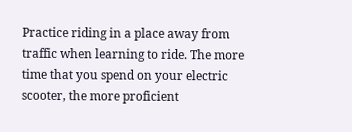Practice riding in a place away from traffic when learning to ride. The more time that you spend on your electric scooter, the more proficient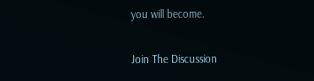you will become.

Join The Discussion